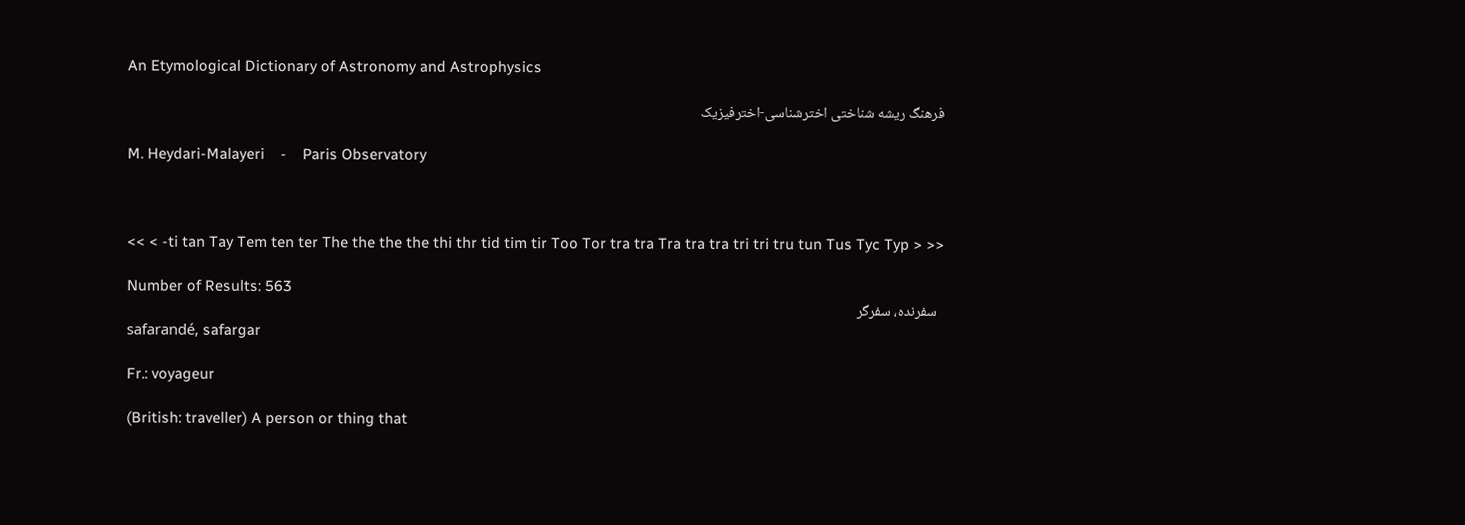An Etymological Dictionary of Astronomy and Astrophysics

فرهنگ ریشه شناختی اخترشناسی-اخترفیزیک

M. Heydari-Malayeri    -    Paris Observatory



<< < -ti tan Tay Tem ten ter The the the the thi thr tid tim tir Too Tor tra tra Tra tra tra tri tri tru tun Tus Tyc Typ > >>

Number of Results: 563
  سفرنده، سفرگر
safarandé, safargar

Fr.: voyageur

(British: traveller) A person or thing that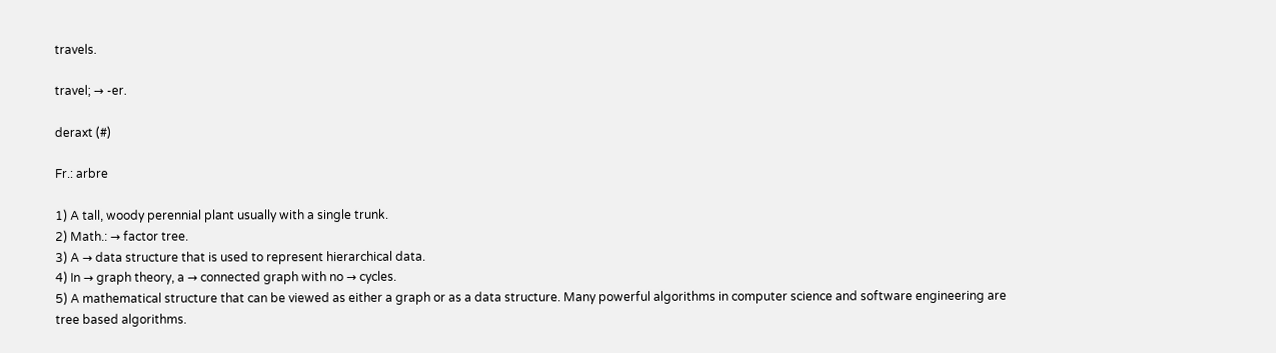travels.

travel; → -er.

deraxt (#)

Fr.: arbre

1) A tall, woody perennial plant usually with a single trunk.
2) Math.: → factor tree.
3) A → data structure that is used to represent hierarchical data.
4) In → graph theory, a → connected graph with no → cycles.
5) A mathematical structure that can be viewed as either a graph or as a data structure. Many powerful algorithms in computer science and software engineering are tree based algorithms.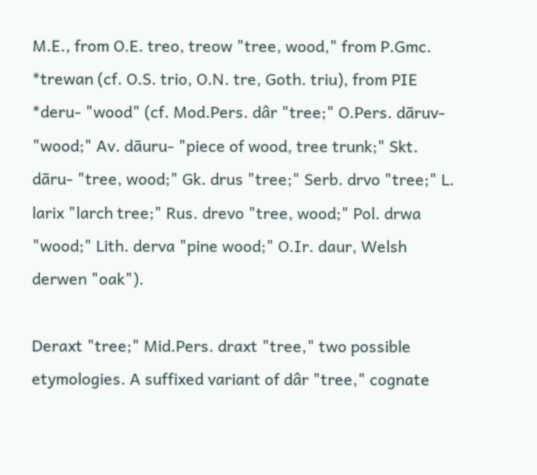M.E., from O.E. treo, treow "tree, wood," from P.Gmc. *trewan (cf. O.S. trio, O.N. tre, Goth. triu), from PIE *deru- "wood" (cf. Mod.Pers. dâr "tree;" O.Pers. dāruv- "wood;" Av. dāuru- "piece of wood, tree trunk;" Skt. dāru- "tree, wood;" Gk. drus "tree;" Serb. drvo "tree;" L. larix "larch tree;" Rus. drevo "tree, wood;" Pol. drwa "wood;" Lith. derva "pine wood;" O.Ir. daur, Welsh derwen "oak").

Deraxt "tree;" Mid.Pers. draxt "tree," two possible etymologies. A suffixed variant of dâr "tree," cognate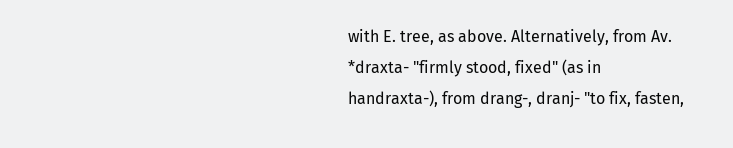with E. tree, as above. Alternatively, from Av. *draxta- "firmly stood, fixed" (as in handraxta-), from drang-, dranj- "to fix, fasten,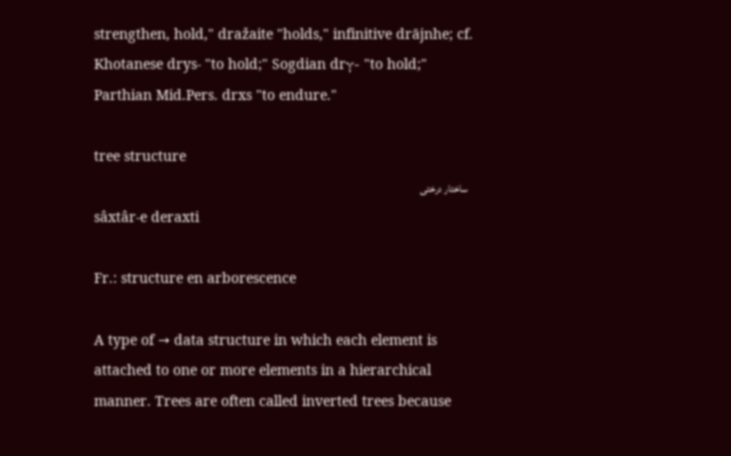strengthen, hold," dražaite "holds," infinitive drājnhe; cf. Khotanese drys- "to hold;" Sogdian drγ- "to hold;" Parthian Mid.Pers. drxs "to endure."

tree structure
  ساختار درختی
sâxtâr-e deraxti

Fr.: structure en arborescence

A type of → data structure in which each element is attached to one or more elements in a hierarchical manner. Trees are often called inverted trees because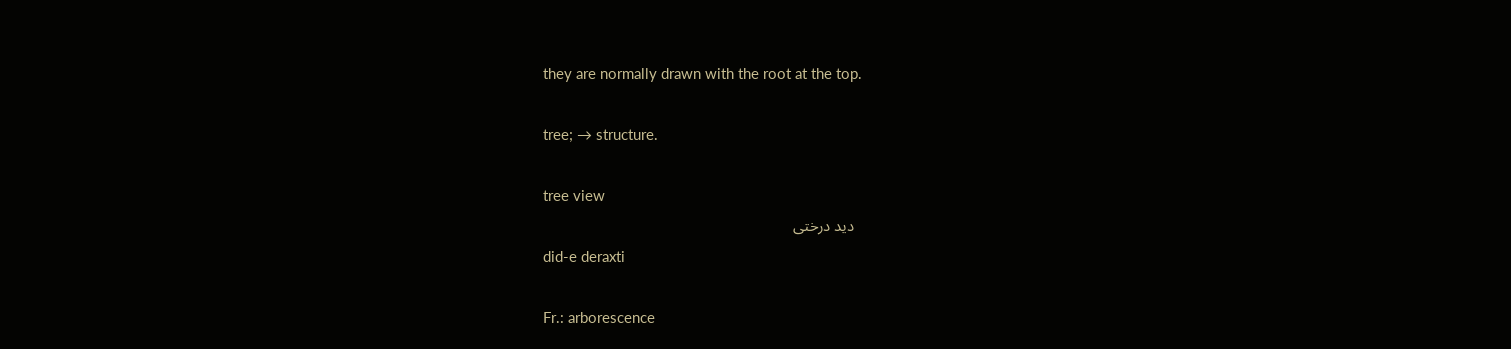they are normally drawn with the root at the top.

tree; → structure.

tree view
  دید درختی
did-e deraxti

Fr.: arborescence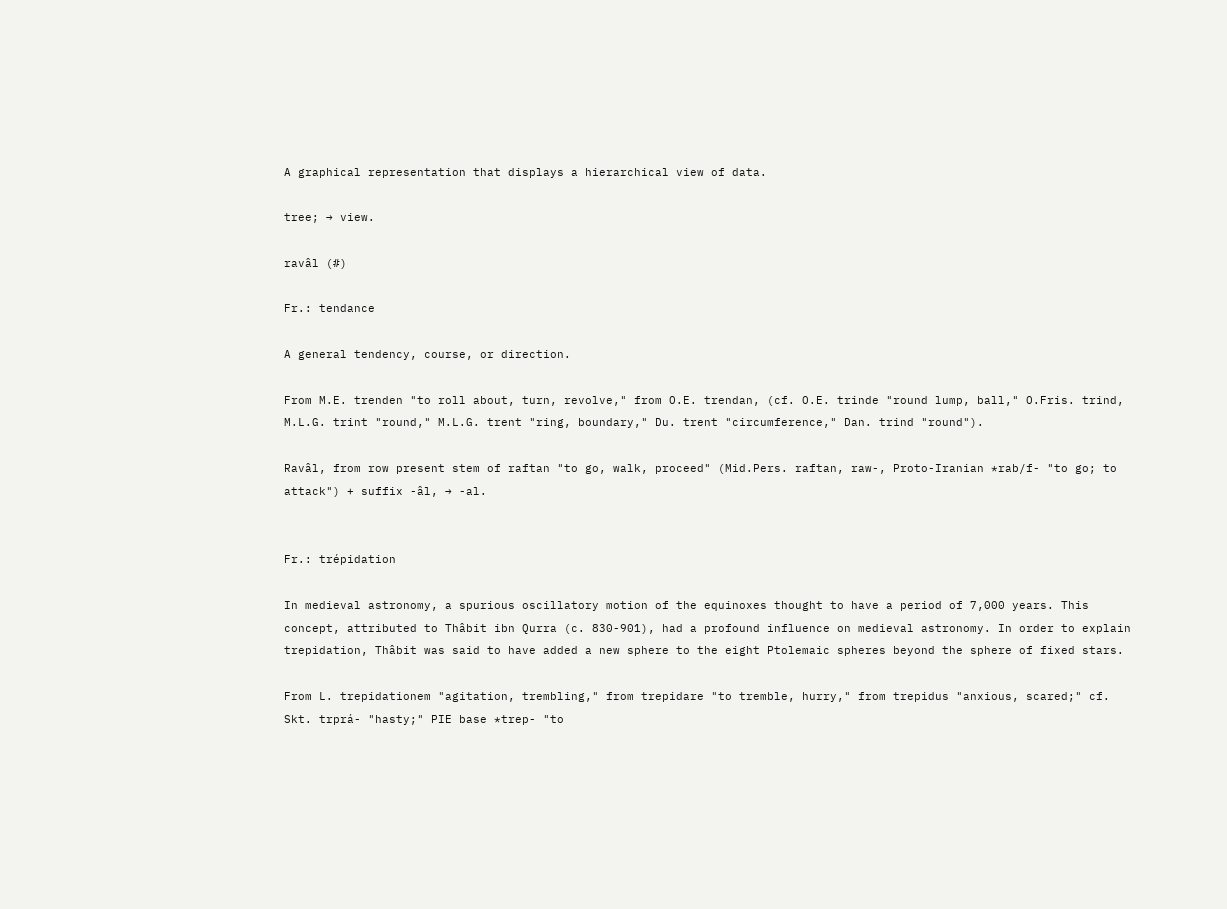A graphical representation that displays a hierarchical view of data.

tree; → view.

ravâl (#)

Fr.: tendance

A general tendency, course, or direction.

From M.E. trenden "to roll about, turn, revolve," from O.E. trendan, (cf. O.E. trinde "round lump, ball," O.Fris. trind, M.L.G. trint "round," M.L.G. trent "ring, boundary," Du. trent "circumference," Dan. trind "round").

Ravâl, from row present stem of raftan "to go, walk, proceed" (Mid.Pers. raftan, raw-, Proto-Iranian *rab/f- "to go; to attack") + suffix -âl, → -al.


Fr.: trépidation

In medieval astronomy, a spurious oscillatory motion of the equinoxes thought to have a period of 7,000 years. This concept, attributed to Thâbit ibn Qurra (c. 830-901), had a profound influence on medieval astronomy. In order to explain trepidation, Thâbit was said to have added a new sphere to the eight Ptolemaic spheres beyond the sphere of fixed stars.

From L. trepidationem "agitation, trembling," from trepidare "to tremble, hurry," from trepidus "anxious, scared;" cf. Skt. trprá- "hasty;" PIE base *trep- "to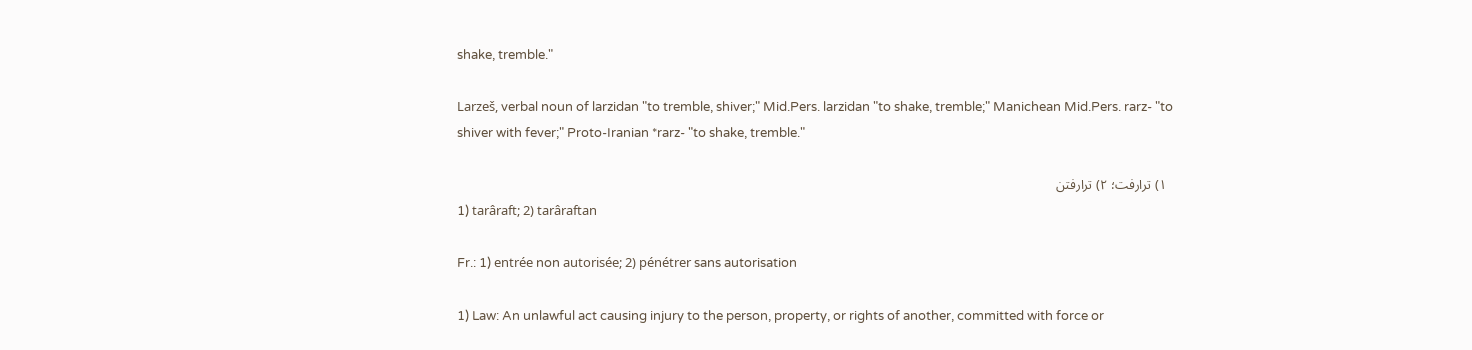shake, tremble."

Larzeš, verbal noun of larzidan "to tremble, shiver;" Mid.Pers. larzidan "to shake, tremble;" Manichean Mid.Pers. rarz- "to shiver with fever;" Proto-Iranian *rarz- "to shake, tremble."

  ۱) ترارفت؛ ۲) ترارفتن
1) tarâraft; 2) tarâraftan

Fr.: 1) entrée non autorisée; 2) pénétrer sans autorisation

1) Law: An unlawful act causing injury to the person, property, or rights of another, committed with force or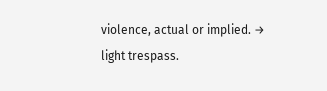violence, actual or implied. → light trespass.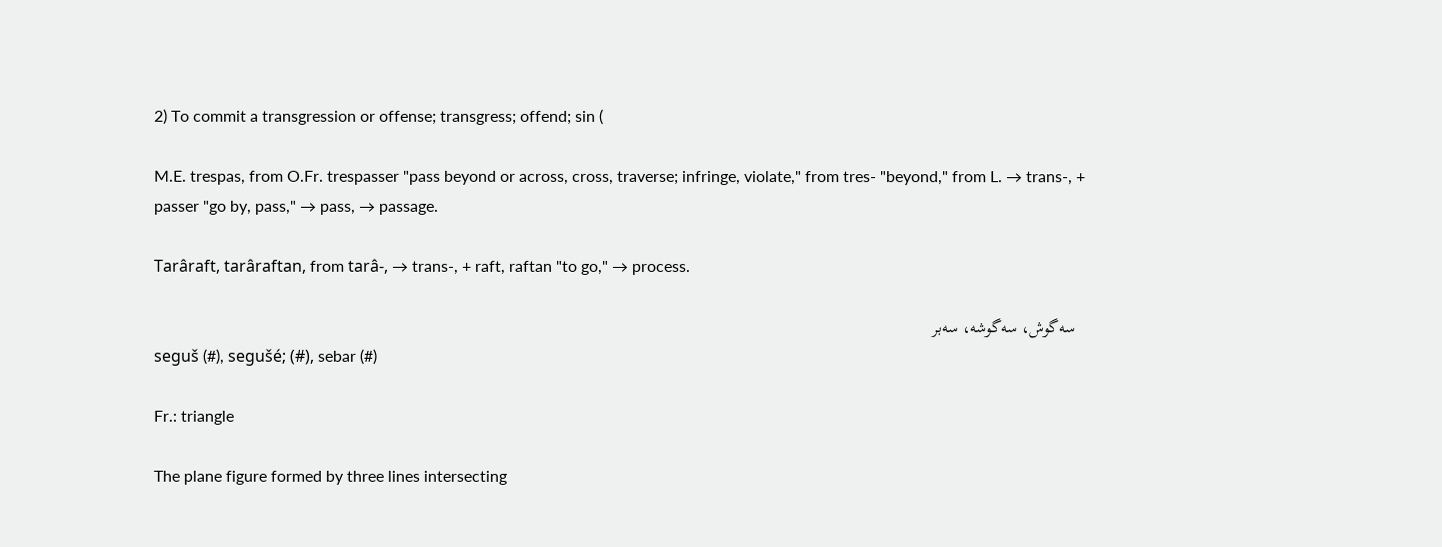2) To commit a transgression or offense; transgress; offend; sin (

M.E. trespas, from O.Fr. trespasser "pass beyond or across, cross, traverse; infringe, violate," from tres- "beyond," from L. → trans-, + passer "go by, pass," → pass, → passage.

Tarâraft, tarâraftan, from tarâ-, → trans-, + raft, raftan "to go," → process.

  سه‌گوش، سه‌گوشه، سه‌بر
seguš (#), segušé; (#), sebar (#)

Fr.: triangle

The plane figure formed by three lines intersecting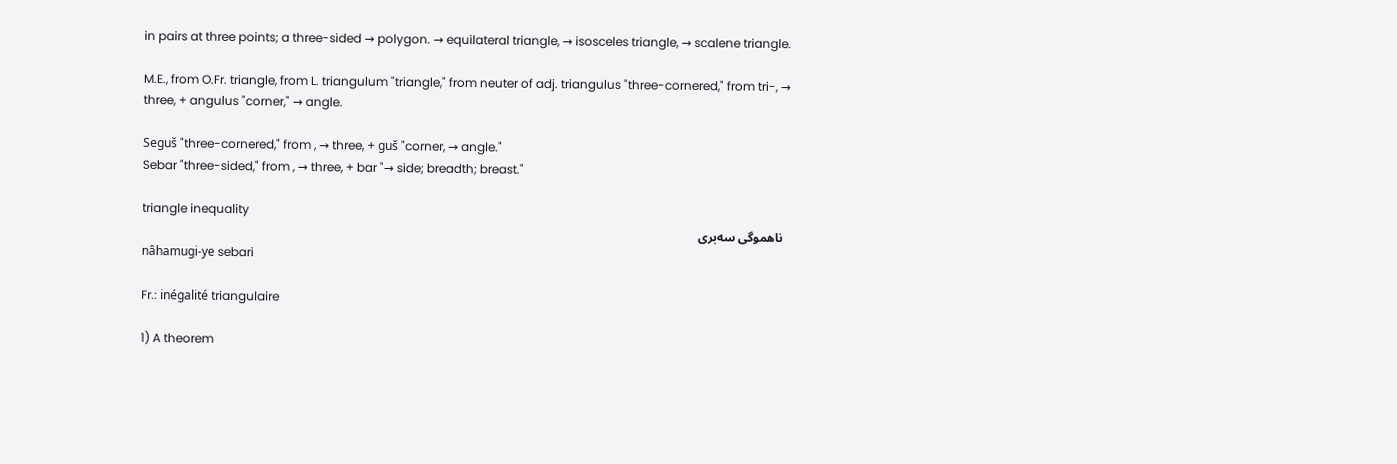in pairs at three points; a three-sided → polygon. → equilateral triangle, → isosceles triangle, → scalene triangle.

M.E., from O.Fr. triangle, from L. triangulum "triangle," from neuter of adj. triangulus "three-cornered," from tri-, → three, + angulus "corner," → angle.

Seguš "three-cornered," from , → three, + guš "corner, → angle."
Sebar "three-sided," from , → three, + bar "→ side; breadth; breast."

triangle inequality
  ناهموگی سه‌بری
nâhamugi-ye sebari

Fr.: inégalité triangulaire

1) A theorem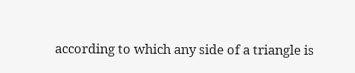according to which any side of a triangle is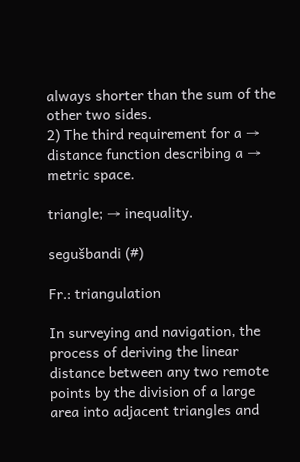always shorter than the sum of the other two sides.
2) The third requirement for a → distance function describing a → metric space.

triangle; → inequality.

segušbandi (#)

Fr.: triangulation

In surveying and navigation, the process of deriving the linear distance between any two remote points by the division of a large area into adjacent triangles and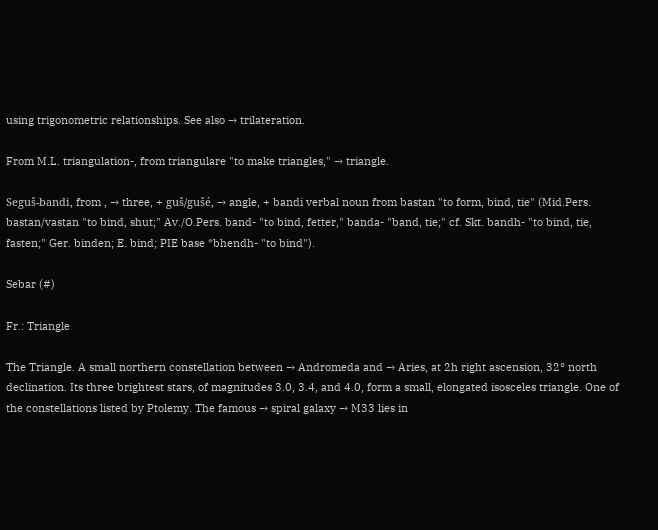using trigonometric relationships. See also → trilateration.

From M.L. triangulation-, from triangulare "to make triangles," → triangle.

Seguš-bandi, from , → three, + guš/gušé, → angle, + bandi verbal noun from bastan "to form, bind, tie" (Mid.Pers. bastan/vastan "to bind, shut;" Av./O.Pers. band- "to bind, fetter," banda- "band, tie;" cf. Skt. bandh- "to bind, tie, fasten;" Ger. binden; E. bind; PIE base *bhendh- "to bind").

Sebar (#)

Fr.: Triangle

The Triangle. A small northern constellation between → Andromeda and → Aries, at 2h right ascension, 32° north declination. Its three brightest stars, of magnitudes 3.0, 3.4, and 4.0, form a small, elongated isosceles triangle. One of the constellations listed by Ptolemy. The famous → spiral galaxy → M33 lies in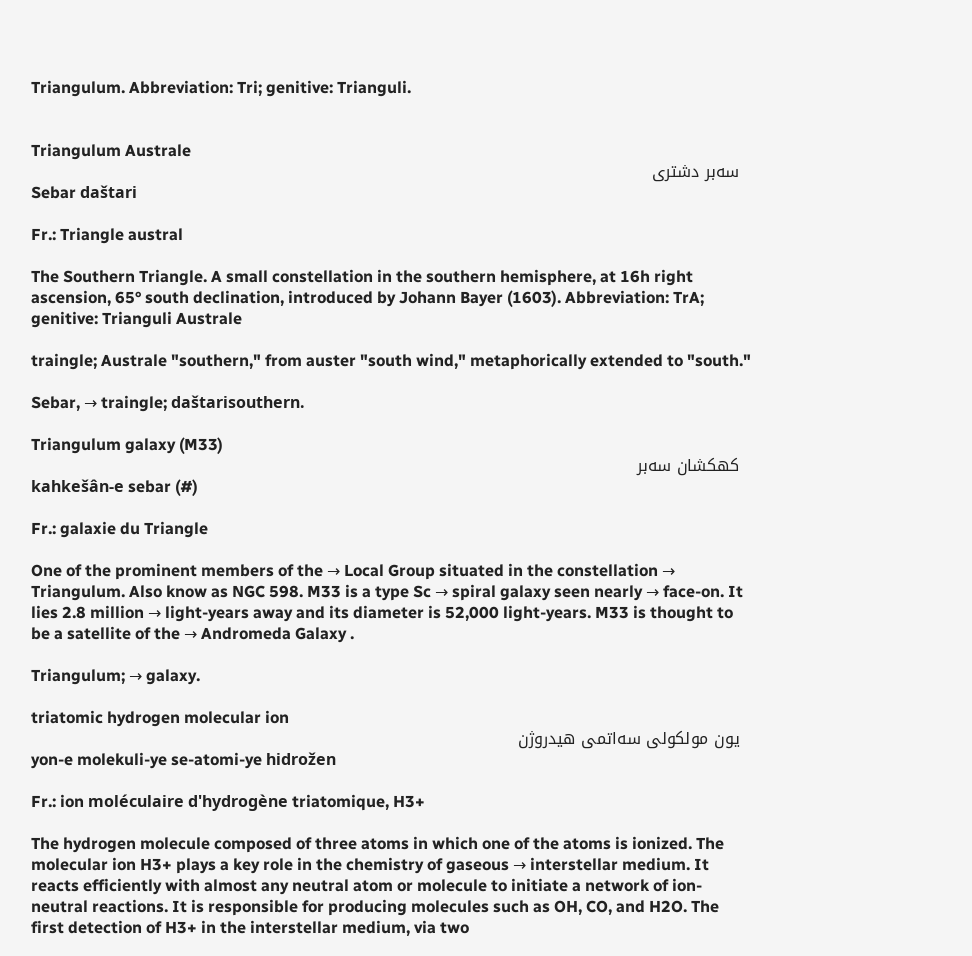Triangulum. Abbreviation: Tri; genitive: Trianguli.


Triangulum Australe
  سه‌بر دشتری
Sebar daštari

Fr.: Triangle austral

The Southern Triangle. A small constellation in the southern hemisphere, at 16h right ascension, 65° south declination, introduced by Johann Bayer (1603). Abbreviation: TrA; genitive: Trianguli Australe

traingle; Australe "southern," from auster "south wind," metaphorically extended to "south."

Sebar, → traingle; daštarisouthern.

Triangulum galaxy (M33)
  کهکشان سه‌بر
kahkešân-e sebar (#)

Fr.: galaxie du Triangle

One of the prominent members of the → Local Group situated in the constellation → Triangulum. Also know as NGC 598. M33 is a type Sc → spiral galaxy seen nearly → face-on. It lies 2.8 million → light-years away and its diameter is 52,000 light-years. M33 is thought to be a satellite of the → Andromeda Galaxy .

Triangulum; → galaxy.

triatomic hydrogen molecular ion
  یون مولکولی سه‌اتمی هیدروژن
yon-e molekuli-ye se-atomi-ye hidrožen

Fr.: ion moléculaire d'hydrogène triatomique, H3+

The hydrogen molecule composed of three atoms in which one of the atoms is ionized. The molecular ion H3+ plays a key role in the chemistry of gaseous → interstellar medium. It reacts efficiently with almost any neutral atom or molecule to initiate a network of ion-neutral reactions. It is responsible for producing molecules such as OH, CO, and H2O. The first detection of H3+ in the interstellar medium, via two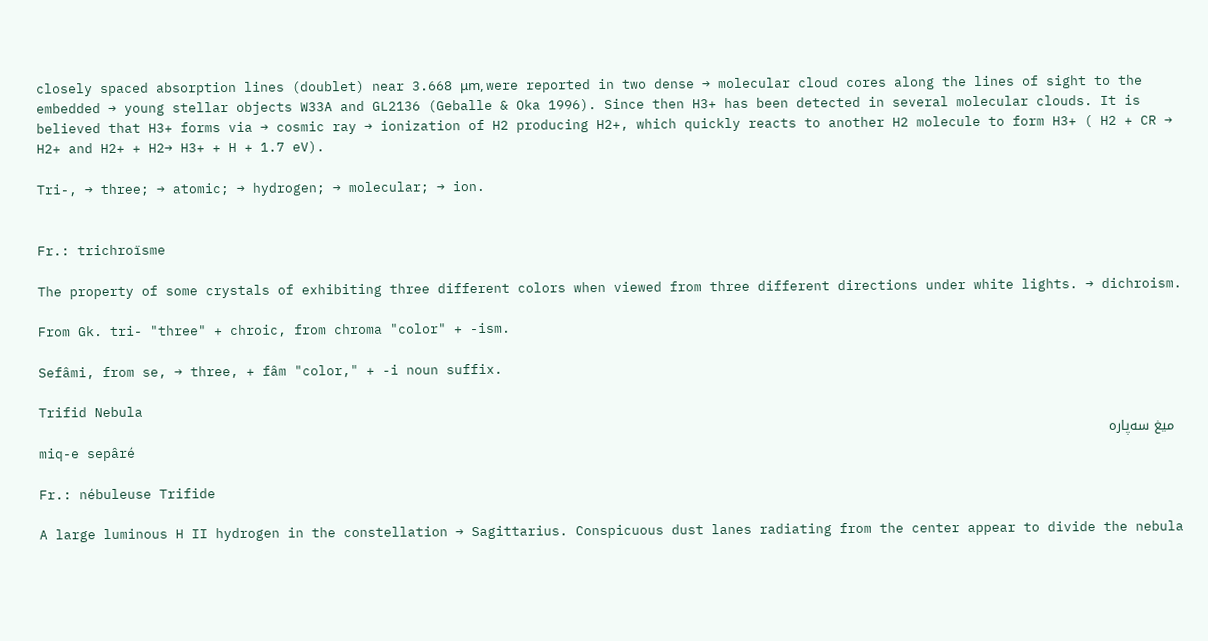closely spaced absorption lines (doublet) near 3.668 μm, were reported in two dense → molecular cloud cores along the lines of sight to the embedded → young stellar objects W33A and GL2136 (Geballe & Oka 1996). Since then H3+ has been detected in several molecular clouds. It is believed that H3+ forms via → cosmic ray → ionization of H2 producing H2+, which quickly reacts to another H2 molecule to form H3+ ( H2 + CR → H2+ and H2+ + H2→ H3+ + H + 1.7 eV).

Tri-, → three; → atomic; → hydrogen; → molecular; → ion.


Fr.: trichroïsme

The property of some crystals of exhibiting three different colors when viewed from three different directions under white lights. → dichroism.

From Gk. tri- "three" + chroic, from chroma "color" + -ism.

Sefâmi, from se, → three, + fâm "color," + -i noun suffix.

Trifid Nebula
  میغ سه‌پاره
miq-e sepâré

Fr.: nébuleuse Trifide

A large luminous H II hydrogen in the constellation → Sagittarius. Conspicuous dust lanes radiating from the center appear to divide the nebula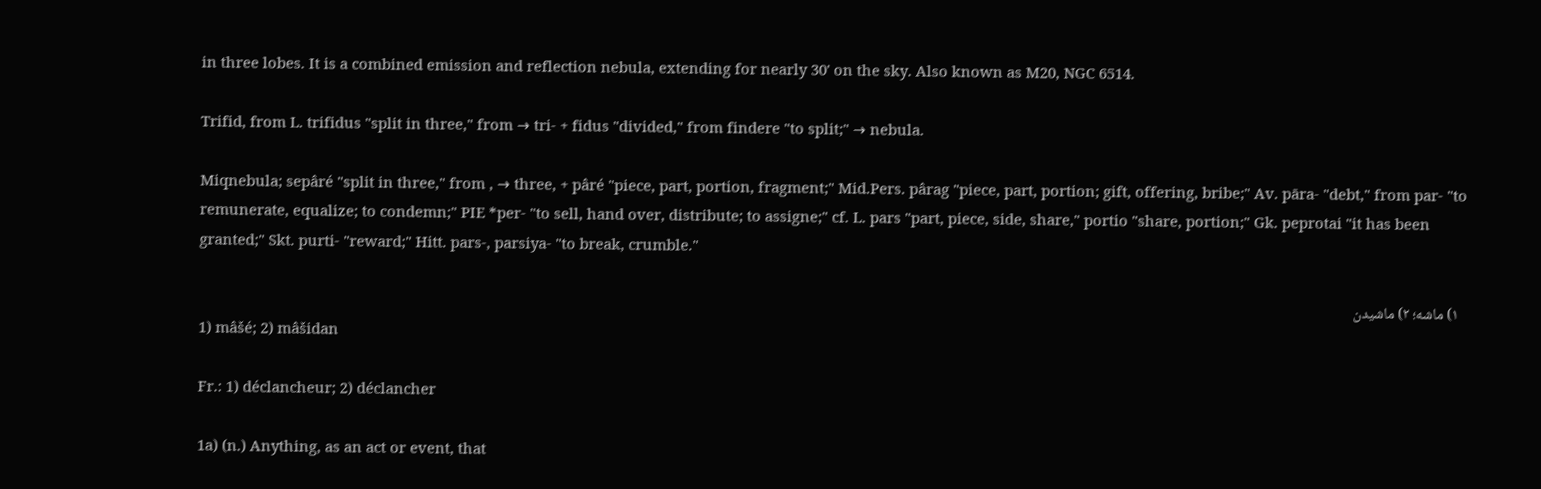in three lobes. It is a combined emission and reflection nebula, extending for nearly 30' on the sky. Also known as M20, NGC 6514.

Trifid, from L. trifidus "split in three," from → tri- + fidus "divided," from findere "to split;" → nebula.

Miqnebula; sepâré "split in three," from , → three, + pâré "piece, part, portion, fragment;" Mid.Pers. pârag "piece, part, portion; gift, offering, bribe;" Av. pāra- "debt," from par- "to remunerate, equalize; to condemn;" PIE *per- "to sell, hand over, distribute; to assigne;" cf. L. pars "part, piece, side, share," portio "share, portion;" Gk. peprotai "it has been granted;" Skt. purti- "reward;" Hitt. pars-, parsiya- "to break, crumble."

  ۱) ماشه؛ ۲) ماشیدن
1) mâšé; 2) mâšidan

Fr.: 1) déclancheur; 2) déclancher

1a) (n.) Anything, as an act or event, that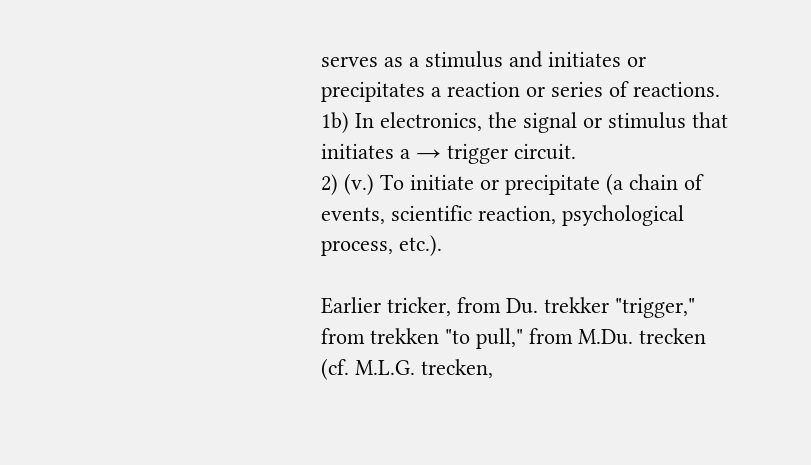serves as a stimulus and initiates or precipitates a reaction or series of reactions.
1b) In electronics, the signal or stimulus that initiates a → trigger circuit.
2) (v.) To initiate or precipitate (a chain of events, scientific reaction, psychological process, etc.).

Earlier tricker, from Du. trekker "trigger," from trekken "to pull," from M.Du. trecken (cf. M.L.G. trecken,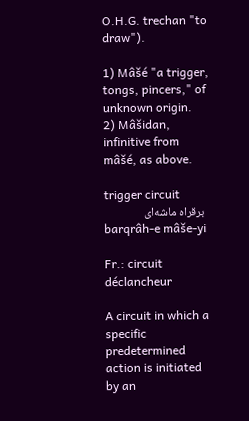O.H.G. trechan "to draw").

1) Mâšé "a trigger, tongs, pincers," of unknown origin.
2) Mâšidan, infinitive from mâšé, as above.

trigger circuit
  برقراه ماشه‌ای
barqrâh-e mâše-yi

Fr.: circuit déclancheur

A circuit in which a specific predetermined action is initiated by an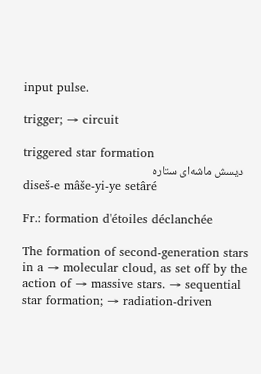input pulse.

trigger; → circuit

triggered star formation
  دیسش ماشه‌ای ستاره
diseš-e mâše-yi-ye setâré

Fr.: formation d'étoiles déclanchée

The formation of second-generation stars in a → molecular cloud, as set off by the action of → massive stars. → sequential star formation; → radiation-driven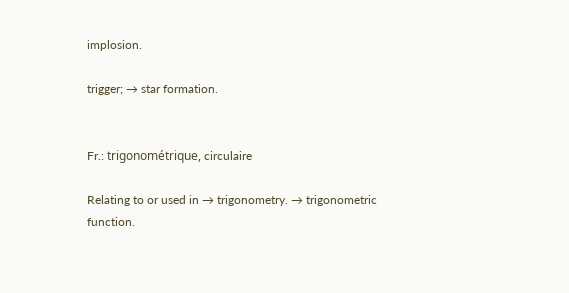implosion.

trigger; → star formation.


Fr.: trigonométrique, circulaire

Relating to or used in → trigonometry. → trigonometric function.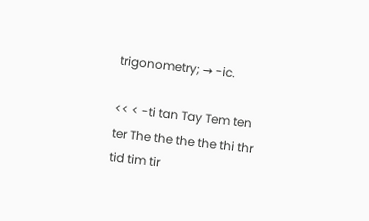trigonometry; → -ic.

<< < -ti tan Tay Tem ten ter The the the the thi thr tid tim tir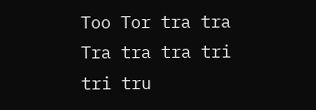Too Tor tra tra Tra tra tra tri tri tru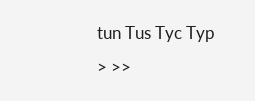tun Tus Tyc Typ > >>